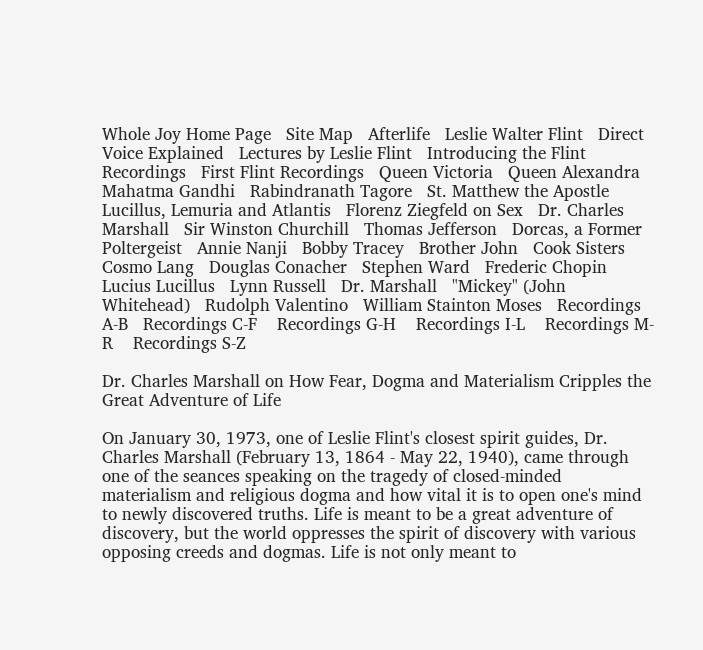Whole Joy Home Page   Site Map   Afterlife   Leslie Walter Flint   Direct Voice Explained   Lectures by Leslie Flint   Introducing the Flint Recordings   First Flint Recordings   Queen Victoria   Queen Alexandra   Mahatma Gandhi   Rabindranath Tagore   St. Matthew the Apostle   Lucillus, Lemuria and Atlantis   Florenz Ziegfeld on Sex   Dr. Charles Marshall   Sir Winston Churchill   Thomas Jefferson   Dorcas, a Former Poltergeist   Annie Nanji   Bobby Tracey   Brother John   Cook Sisters   Cosmo Lang   Douglas Conacher   Stephen Ward   Frederic Chopin   Lucius Lucillus   Lynn Russell   Dr. Marshall   "Mickey" (John Whitehead)   Rudolph Valentino   William Stainton Moses   Recordings A-B   Recordings C-F    Recordings G-H    Recordings I-L    Recordings M-R    Recordings S-Z

Dr. Charles Marshall on How Fear, Dogma and Materialism Cripples the Great Adventure of Life

On January 30, 1973, one of Leslie Flint's closest spirit guides, Dr. Charles Marshall (February 13, 1864 - May 22, 1940), came through one of the seances speaking on the tragedy of closed-minded materialism and religious dogma and how vital it is to open one's mind to newly discovered truths. Life is meant to be a great adventure of discovery, but the world oppresses the spirit of discovery with various opposing creeds and dogmas. Life is not only meant to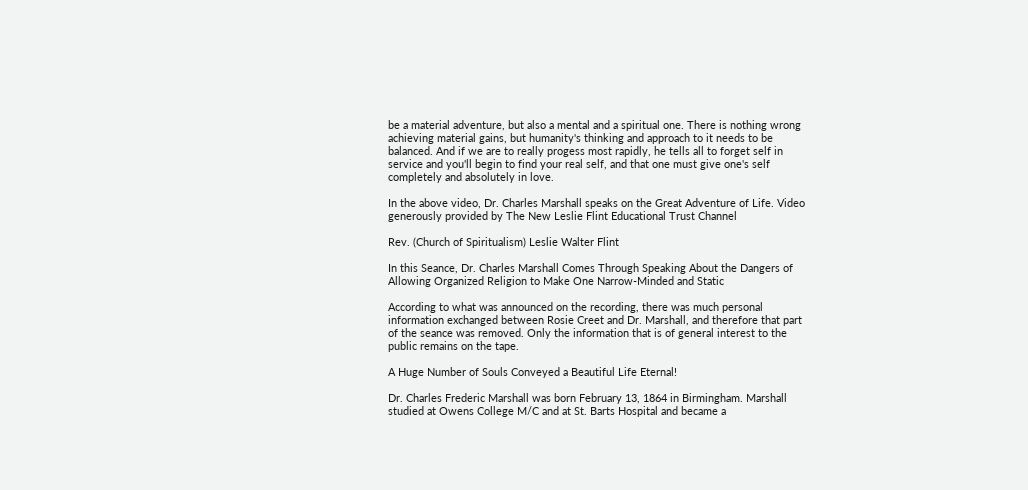be a material adventure, but also a mental and a spiritual one. There is nothing wrong achieving material gains, but humanity's thinking and approach to it needs to be balanced. And if we are to really progess most rapidly, he tells all to forget self in service and you'll begin to find your real self, and that one must give one's self completely and absolutely in love.

In the above video, Dr. Charles Marshall speaks on the Great Adventure of Life. Video generously provided by The New Leslie Flint Educational Trust Channel

Rev. (Church of Spiritualism) Leslie Walter Flint

In this Seance, Dr. Charles Marshall Comes Through Speaking About the Dangers of Allowing Organized Religion to Make One Narrow-Minded and Static

According to what was announced on the recording, there was much personal information exchanged between Rosie Creet and Dr. Marshall, and therefore that part of the seance was removed. Only the information that is of general interest to the public remains on the tape.

A Huge Number of Souls Conveyed a Beautiful Life Eternal!

Dr. Charles Frederic Marshall was born February 13, 1864 in Birmingham. Marshall studied at Owens College M/C and at St. Barts Hospital and became a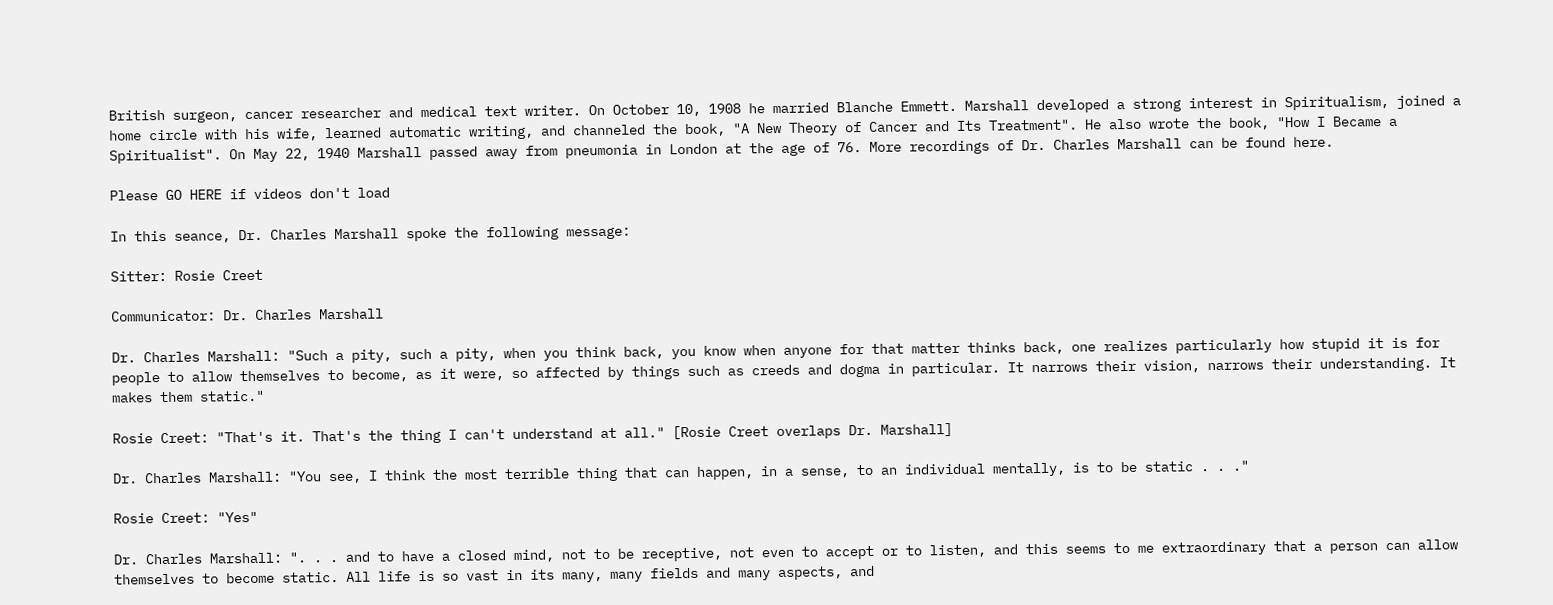British surgeon, cancer researcher and medical text writer. On October 10, 1908 he married Blanche Emmett. Marshall developed a strong interest in Spiritualism, joined a home circle with his wife, learned automatic writing, and channeled the book, "A New Theory of Cancer and Its Treatment". He also wrote the book, "How I Became a Spiritualist". On May 22, 1940 Marshall passed away from pneumonia in London at the age of 76. More recordings of Dr. Charles Marshall can be found here.

Please GO HERE if videos don't load

In this seance, Dr. Charles Marshall spoke the following message:

Sitter: Rosie Creet

Communicator: Dr. Charles Marshall

Dr. Charles Marshall: "Such a pity, such a pity, when you think back, you know when anyone for that matter thinks back, one realizes particularly how stupid it is for people to allow themselves to become, as it were, so affected by things such as creeds and dogma in particular. It narrows their vision, narrows their understanding. It makes them static."

Rosie Creet: "That's it. That's the thing I can't understand at all." [Rosie Creet overlaps Dr. Marshall]

Dr. Charles Marshall: "You see, I think the most terrible thing that can happen, in a sense, to an individual mentally, is to be static . . ."

Rosie Creet: "Yes"

Dr. Charles Marshall: ". . . and to have a closed mind, not to be receptive, not even to accept or to listen, and this seems to me extraordinary that a person can allow themselves to become static. All life is so vast in its many, many fields and many aspects, and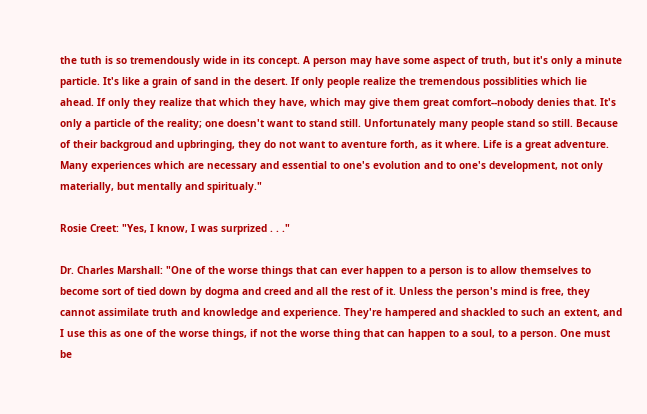the tuth is so tremendously wide in its concept. A person may have some aspect of truth, but it's only a minute particle. It's like a grain of sand in the desert. If only people realize the tremendous possiblities which lie ahead. If only they realize that which they have, which may give them great comfort--nobody denies that. It's only a particle of the reality; one doesn't want to stand still. Unfortunately many people stand so still. Because of their backgroud and upbringing, they do not want to aventure forth, as it where. Life is a great adventure. Many experiences which are necessary and essential to one's evolution and to one's development, not only materially, but mentally and spiritualy."

Rosie Creet: "Yes, I know, I was surprized . . ."

Dr. Charles Marshall: "One of the worse things that can ever happen to a person is to allow themselves to become sort of tied down by dogma and creed and all the rest of it. Unless the person's mind is free, they cannot assimilate truth and knowledge and experience. They're hampered and shackled to such an extent, and I use this as one of the worse things, if not the worse thing that can happen to a soul, to a person. One must be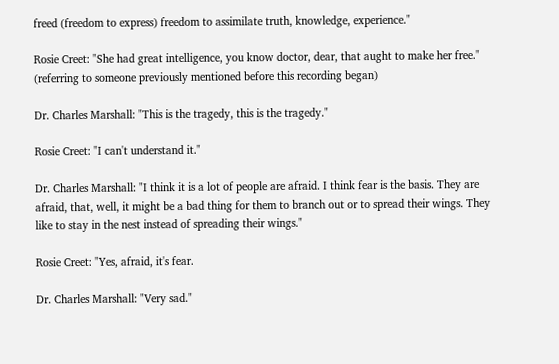freed (freedom to express) freedom to assimilate truth, knowledge, experience."

Rosie Creet: "She had great intelligence, you know doctor, dear, that aught to make her free." (referring to someone previously mentioned before this recording began)

Dr. Charles Marshall: "This is the tragedy, this is the tragedy."

Rosie Creet: "I can't understand it."

Dr. Charles Marshall: "I think it is a lot of people are afraid. I think fear is the basis. They are afraid, that, well, it might be a bad thing for them to branch out or to spread their wings. They like to stay in the nest instead of spreading their wings."

Rosie Creet: "Yes, afraid, it's fear.

Dr. Charles Marshall: "Very sad."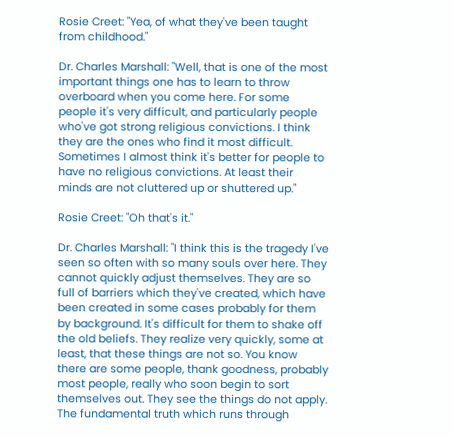Rosie Creet: "Yea, of what they've been taught from childhood."

Dr. Charles Marshall: "Well, that is one of the most important things one has to learn to throw overboard when you come here. For some people it's very difficult, and particularly people who've got strong religious convictions. I think they are the ones who find it most difficult. Sometimes I almost think it's better for people to have no religious convictions. At least their minds are not cluttered up or shuttered up."

Rosie Creet: "Oh that's it."

Dr. Charles Marshall: "I think this is the tragedy I've seen so often with so many souls over here. They cannot quickly adjust themselves. They are so full of barriers which they've created, which have been created in some cases probably for them by background. It's difficult for them to shake off the old beliefs. They realize very quickly, some at least, that these things are not so. You know there are some people, thank goodness, probably most people, really who soon begin to sort themselves out. They see the things do not apply. The fundamental truth which runs through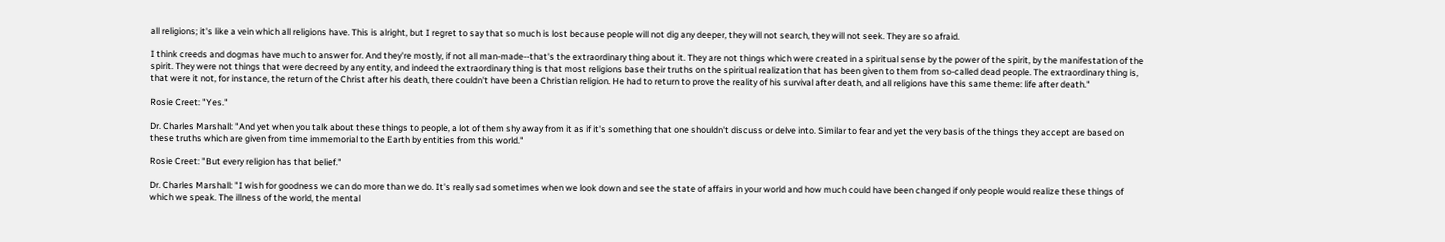all religions; it's like a vein which all religions have. This is alright, but I regret to say that so much is lost because people will not dig any deeper, they will not search, they will not seek. They are so afraid.

I think creeds and dogmas have much to answer for. And they're mostly, if not all man-made--that's the extraordinary thing about it. They are not things which were created in a spiritual sense by the power of the spirit, by the manifestation of the spirit. They were not things that were decreed by any entity, and indeed the extraordinary thing is that most religions base their truths on the spiritual realization that has been given to them from so-called dead people. The extraordinary thing is, that were it not, for instance, the return of the Christ after his death, there couldn't have been a Christian religion. He had to return to prove the reality of his survival after death, and all religions have this same theme: life after death."

Rosie Creet: "Yes."

Dr. Charles Marshall: "And yet when you talk about these things to people, a lot of them shy away from it as if it's something that one shouldn't discuss or delve into. Similar to fear and yet the very basis of the things they accept are based on these truths which are given from time immemorial to the Earth by entities from this world."

Rosie Creet: "But every religion has that belief."

Dr. Charles Marshall: "I wish for goodness we can do more than we do. It's really sad sometimes when we look down and see the state of affairs in your world and how much could have been changed if only people would realize these things of which we speak. The illness of the world, the mental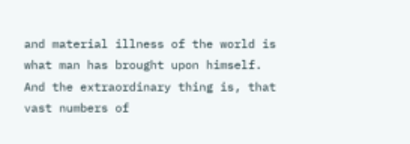and material illness of the world is what man has brought upon himself. And the extraordinary thing is, that vast numbers of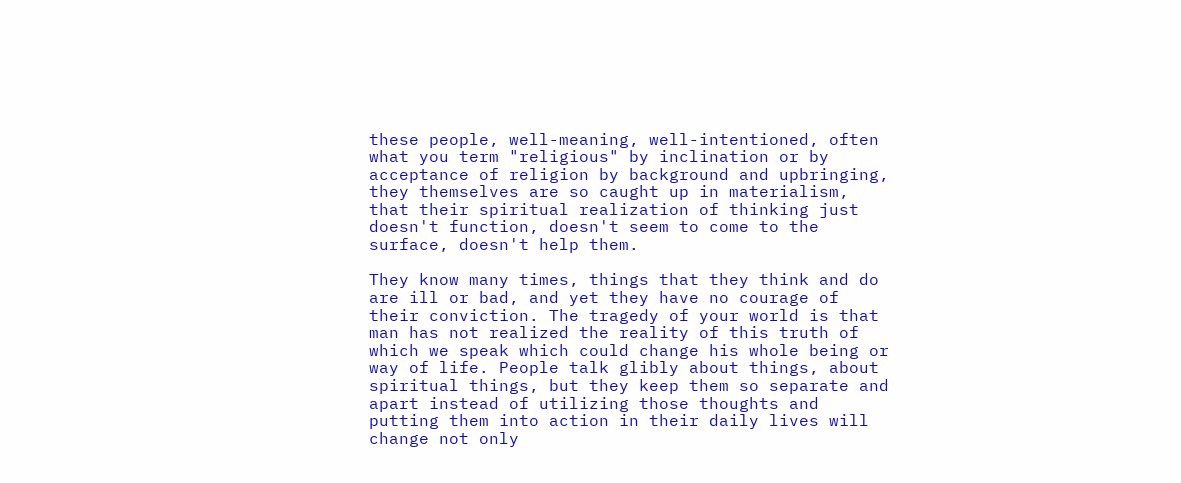these people, well-meaning, well-intentioned, often what you term "religious" by inclination or by acceptance of religion by background and upbringing, they themselves are so caught up in materialism, that their spiritual realization of thinking just doesn't function, doesn't seem to come to the surface, doesn't help them.

They know many times, things that they think and do are ill or bad, and yet they have no courage of their conviction. The tragedy of your world is that man has not realized the reality of this truth of which we speak which could change his whole being or way of life. People talk glibly about things, about spiritual things, but they keep them so separate and apart instead of utilizing those thoughts and putting them into action in their daily lives will change not only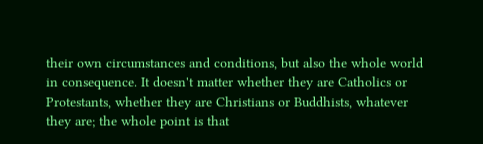their own circumstances and conditions, but also the whole world in consequence. It doesn't matter whether they are Catholics or Protestants, whether they are Christians or Buddhists, whatever they are; the whole point is that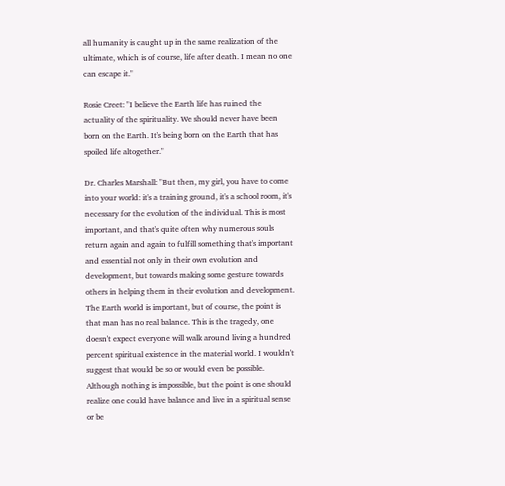all humanity is caught up in the same realization of the ultimate, which is of course, life after death. I mean no one can escape it."

Rosie Creet: "I believe the Earth life has ruined the actuality of the spirituality. We should never have been born on the Earth. It's being born on the Earth that has spoiled life altogether."

Dr. Charles Marshall: "But then, my girl, you have to come into your world: it's a training ground, it's a school room, it's necessary for the evolution of the individual. This is most important, and that's quite often why numerous souls return again and again to fulfill something that's important and essential not only in their own evolution and development, but towards making some gesture towards others in helping them in their evolution and development. The Earth world is important, but of course, the point is that man has no real balance. This is the tragedy, one doesn't expect everyone will walk around living a hundred percent spiritual existence in the material world. I wouldn't suggest that would be so or would even be possible. Although nothing is impossible, but the point is one should realize one could have balance and live in a spiritual sense or be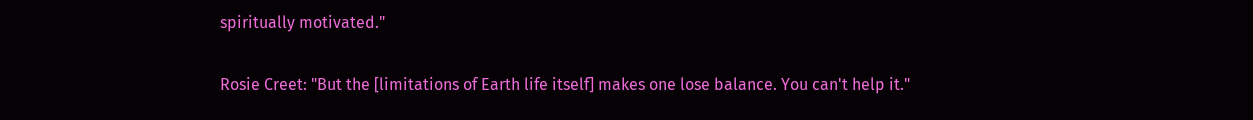spiritually motivated."

Rosie Creet: "But the [limitations of Earth life itself] makes one lose balance. You can't help it."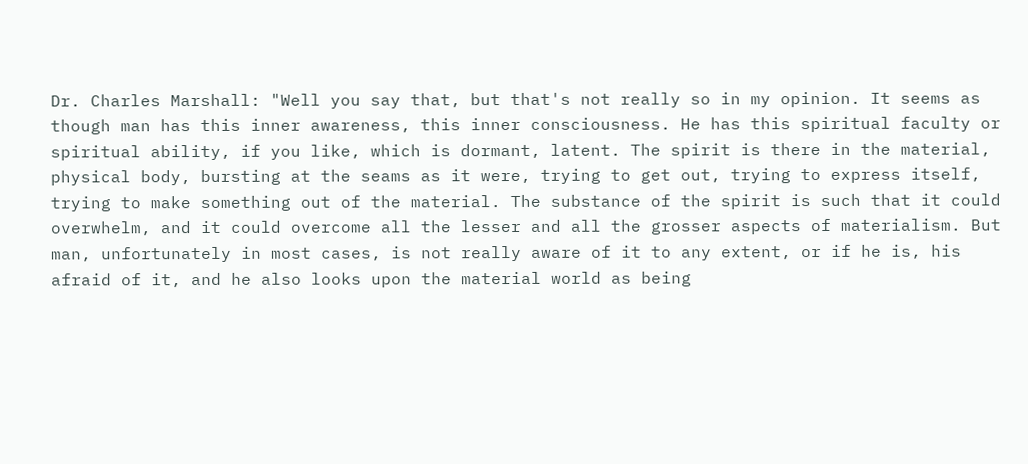Dr. Charles Marshall: "Well you say that, but that's not really so in my opinion. It seems as though man has this inner awareness, this inner consciousness. He has this spiritual faculty or spiritual ability, if you like, which is dormant, latent. The spirit is there in the material, physical body, bursting at the seams as it were, trying to get out, trying to express itself, trying to make something out of the material. The substance of the spirit is such that it could overwhelm, and it could overcome all the lesser and all the grosser aspects of materialism. But man, unfortunately in most cases, is not really aware of it to any extent, or if he is, his afraid of it, and he also looks upon the material world as being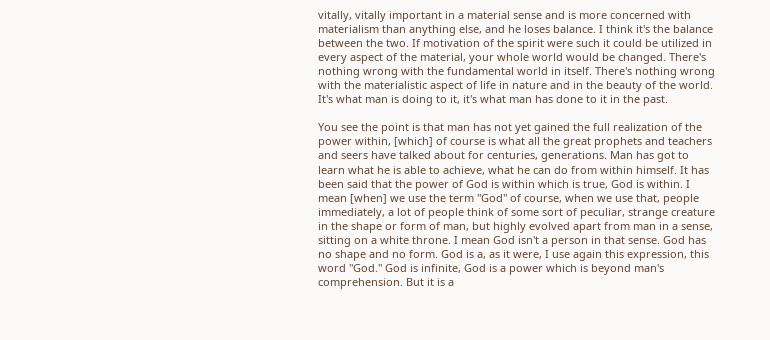vitally, vitally important in a material sense and is more concerned with materialism than anything else, and he loses balance. I think it's the balance between the two. If motivation of the spirit were such it could be utilized in every aspect of the material, your whole world would be changed. There's nothing wrong with the fundamental world in itself. There's nothing wrong with the materialistic aspect of life in nature and in the beauty of the world. It's what man is doing to it, it's what man has done to it in the past.

You see the point is that man has not yet gained the full realization of the power within, [which] of course is what all the great prophets and teachers and seers have talked about for centuries, generations. Man has got to learn what he is able to achieve, what he can do from within himself. It has been said that the power of God is within which is true, God is within. I mean [when] we use the term "God" of course, when we use that, people immediately, a lot of people think of some sort of peculiar, strange creature in the shape or form of man, but highly evolved apart from man in a sense, sitting on a white throne. I mean God isn't a person in that sense. God has no shape and no form. God is a, as it were, I use again this expression, this word "God." God is infinite, God is a power which is beyond man's comprehension. But it is a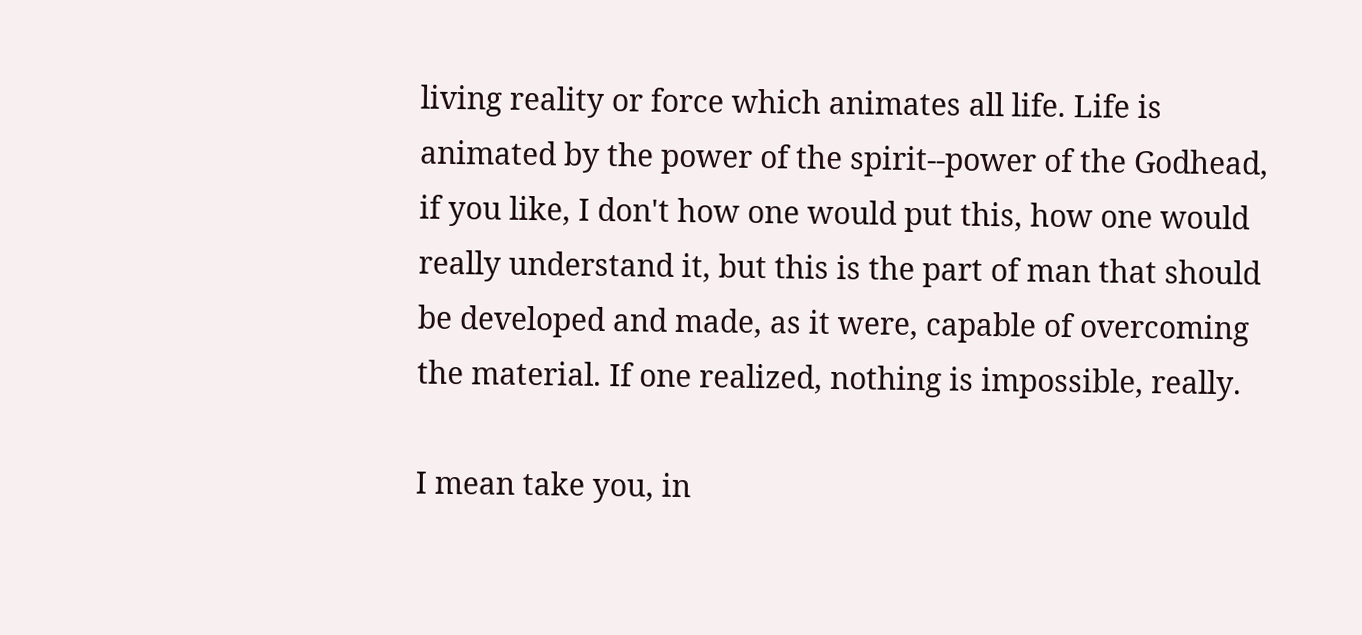living reality or force which animates all life. Life is animated by the power of the spirit--power of the Godhead, if you like, I don't how one would put this, how one would really understand it, but this is the part of man that should be developed and made, as it were, capable of overcoming the material. If one realized, nothing is impossible, really.

I mean take you, in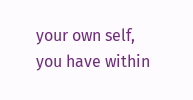your own self, you have within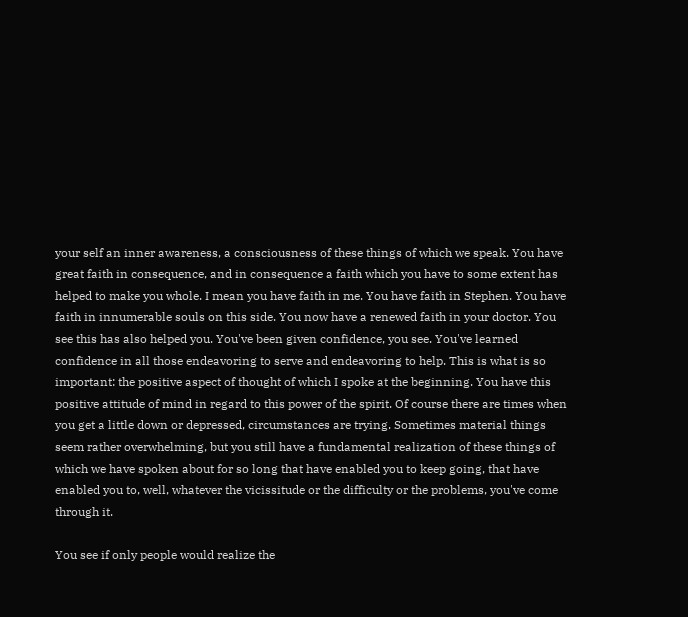your self an inner awareness, a consciousness of these things of which we speak. You have great faith in consequence, and in consequence a faith which you have to some extent has helped to make you whole. I mean you have faith in me. You have faith in Stephen. You have faith in innumerable souls on this side. You now have a renewed faith in your doctor. You see this has also helped you. You've been given confidence, you see. You've learned confidence in all those endeavoring to serve and endeavoring to help. This is what is so important: the positive aspect of thought of which I spoke at the beginning. You have this positive attitude of mind in regard to this power of the spirit. Of course there are times when you get a little down or depressed, circumstances are trying. Sometimes material things seem rather overwhelming, but you still have a fundamental realization of these things of which we have spoken about for so long that have enabled you to keep going, that have enabled you to, well, whatever the vicissitude or the difficulty or the problems, you've come through it.

You see if only people would realize the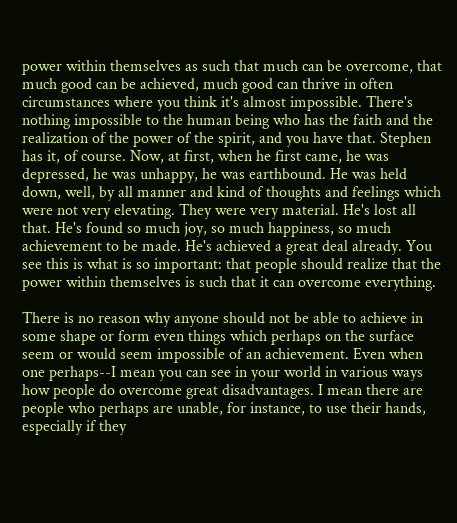power within themselves as such that much can be overcome, that much good can be achieved, much good can thrive in often circumstances where you think it's almost impossible. There's nothing impossible to the human being who has the faith and the realization of the power of the spirit, and you have that. Stephen has it, of course. Now, at first, when he first came, he was depressed, he was unhappy, he was earthbound. He was held down, well, by all manner and kind of thoughts and feelings which were not very elevating. They were very material. He's lost all that. He's found so much joy, so much happiness, so much achievement to be made. He's achieved a great deal already. You see this is what is so important: that people should realize that the power within themselves is such that it can overcome everything.

There is no reason why anyone should not be able to achieve in some shape or form even things which perhaps on the surface seem or would seem impossible of an achievement. Even when one perhaps--I mean you can see in your world in various ways how people do overcome great disadvantages. I mean there are people who perhaps are unable, for instance, to use their hands, especially if they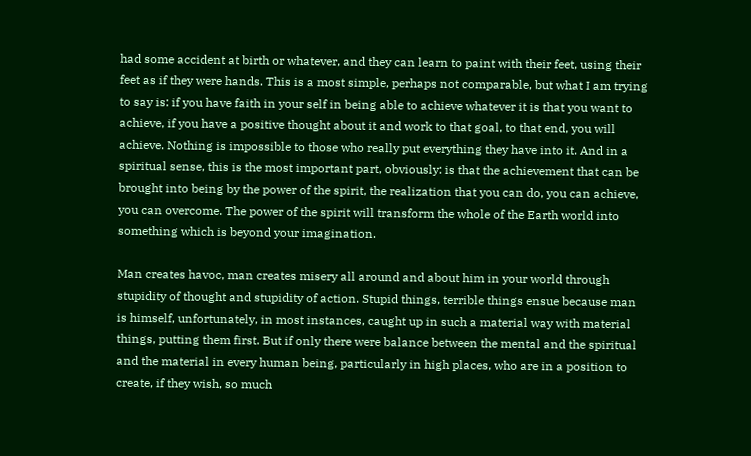had some accident at birth or whatever, and they can learn to paint with their feet, using their feet as if they were hands. This is a most simple, perhaps not comparable, but what I am trying to say is: if you have faith in your self in being able to achieve whatever it is that you want to achieve, if you have a positive thought about it and work to that goal, to that end, you will achieve. Nothing is impossible to those who really put everything they have into it. And in a spiritual sense, this is the most important part, obviously: is that the achievement that can be brought into being by the power of the spirit, the realization that you can do, you can achieve, you can overcome. The power of the spirit will transform the whole of the Earth world into something which is beyond your imagination.

Man creates havoc, man creates misery all around and about him in your world through stupidity of thought and stupidity of action. Stupid things, terrible things ensue because man is himself, unfortunately, in most instances, caught up in such a material way with material things, putting them first. But if only there were balance between the mental and the spiritual and the material in every human being, particularly in high places, who are in a position to create, if they wish, so much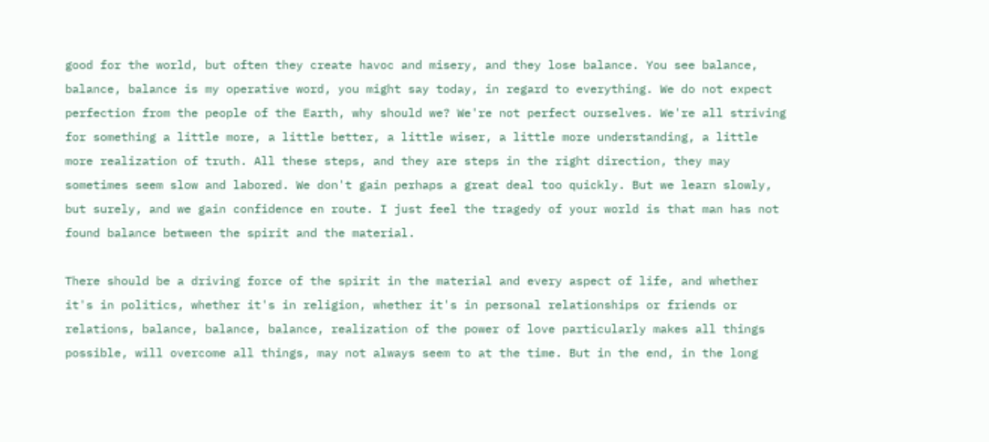good for the world, but often they create havoc and misery, and they lose balance. You see balance, balance, balance is my operative word, you might say today, in regard to everything. We do not expect perfection from the people of the Earth, why should we? We're not perfect ourselves. We're all striving for something a little more, a little better, a little wiser, a little more understanding, a little more realization of truth. All these steps, and they are steps in the right direction, they may sometimes seem slow and labored. We don't gain perhaps a great deal too quickly. But we learn slowly, but surely, and we gain confidence en route. I just feel the tragedy of your world is that man has not found balance between the spirit and the material.

There should be a driving force of the spirit in the material and every aspect of life, and whether it's in politics, whether it's in religion, whether it's in personal relationships or friends or relations, balance, balance, balance, realization of the power of love particularly makes all things possible, will overcome all things, may not always seem to at the time. But in the end, in the long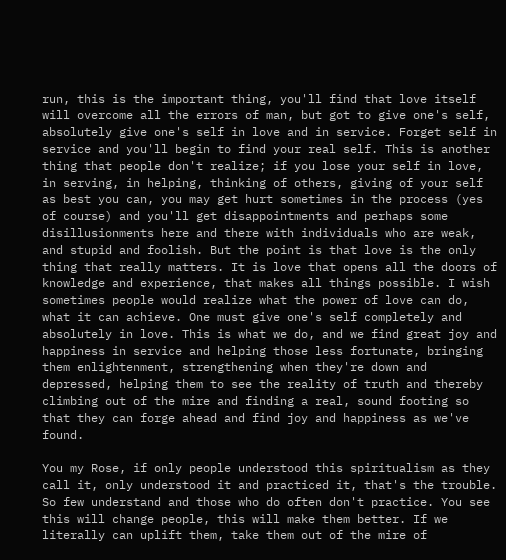run, this is the important thing, you'll find that love itself will overcome all the errors of man, but got to give one's self, absolutely give one's self in love and in service. Forget self in service and you'll begin to find your real self. This is another thing that people don't realize; if you lose your self in love, in serving, in helping, thinking of others, giving of your self as best you can, you may get hurt sometimes in the process (yes of course) and you'll get disappointments and perhaps some disillusionments here and there with individuals who are weak, and stupid and foolish. But the point is that love is the only thing that really matters. It is love that opens all the doors of knowledge and experience, that makes all things possible. I wish sometimes people would realize what the power of love can do, what it can achieve. One must give one's self completely and absolutely in love. This is what we do, and we find great joy and happiness in service and helping those less fortunate, bringing them enlightenment, strengthening when they're down and depressed, helping them to see the reality of truth and thereby climbing out of the mire and finding a real, sound footing so that they can forge ahead and find joy and happiness as we've found.

You my Rose, if only people understood this spiritualism as they call it, only understood it and practiced it, that's the trouble. So few understand and those who do often don't practice. You see this will change people, this will make them better. If we literally can uplift them, take them out of the mire of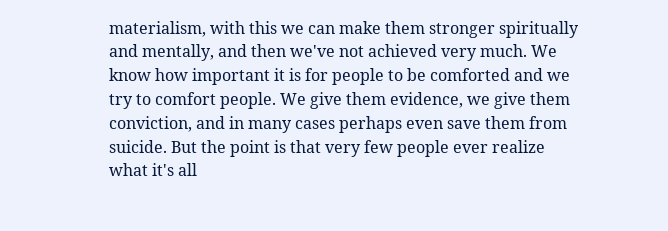materialism, with this we can make them stronger spiritually and mentally, and then we've not achieved very much. We know how important it is for people to be comforted and we try to comfort people. We give them evidence, we give them conviction, and in many cases perhaps even save them from suicide. But the point is that very few people ever realize what it's all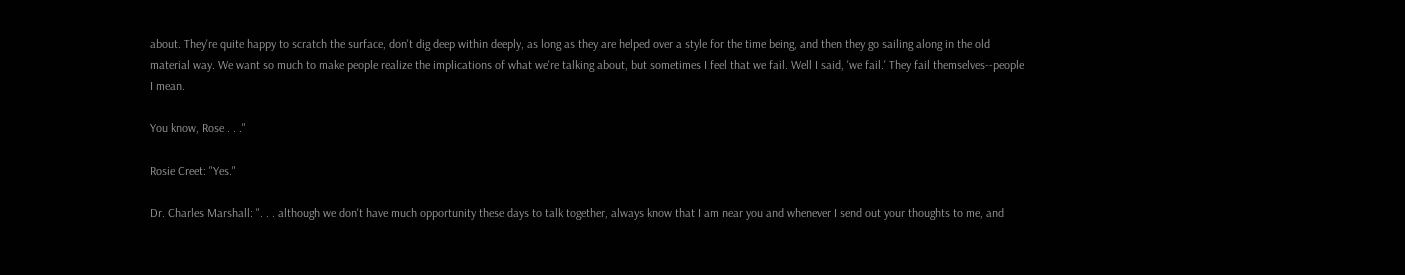about. They're quite happy to scratch the surface, don't dig deep within deeply, as long as they are helped over a style for the time being, and then they go sailing along in the old material way. We want so much to make people realize the implications of what we're talking about, but sometimes I feel that we fail. Well I said, 'we fail.' They fail themselves--people I mean.

You know, Rose . . ."

Rosie Creet: "Yes."

Dr. Charles Marshall: ". . . although we don't have much opportunity these days to talk together, always know that I am near you and whenever I send out your thoughts to me, and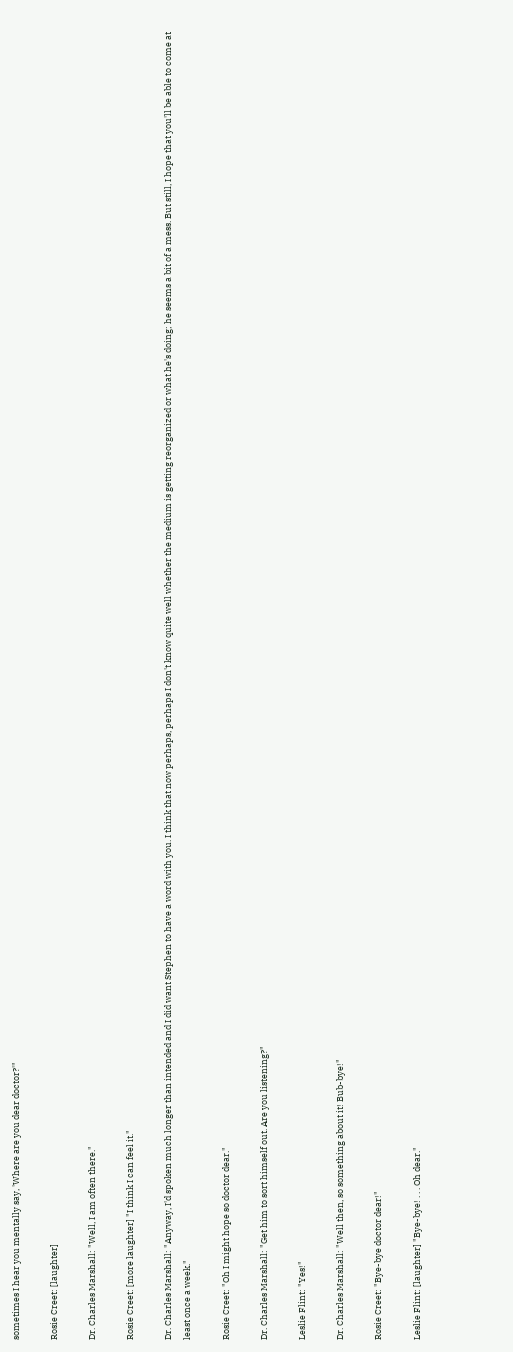sometimes I hear you mentally say, 'Where are you dear doctor?'"

Rosie Creet: [laughter]

Dr. Charles Marshall: "Well, I am often there."

Rosie Creet: [more laughter] "I think I can feel it."

Dr. Charles Marshall: "Anyway, I'd spoken much longer than intended and I did want Stephen to have a word with you. I think that now perhaps, perhaps I don't know quite well whether the medium is getting reorganized or what he's doing; he seems a bit of a mess. But still, I hope that you'll be able to come at least once a week."

Rosie Creet: "Oh I might hope so doctor dear."

Dr. Charles Marshall: "Get him to sort himself out. Are you listening?"

Leslie Flint: "Yes!"

Dr. Charles Marshall: "Well then, so something about it! Bub-bye!"

Rosie Creet: "Bye-bye doctor dear!"

Leslie Flint: [laughter] "Bye-bye! . . . Oh dear."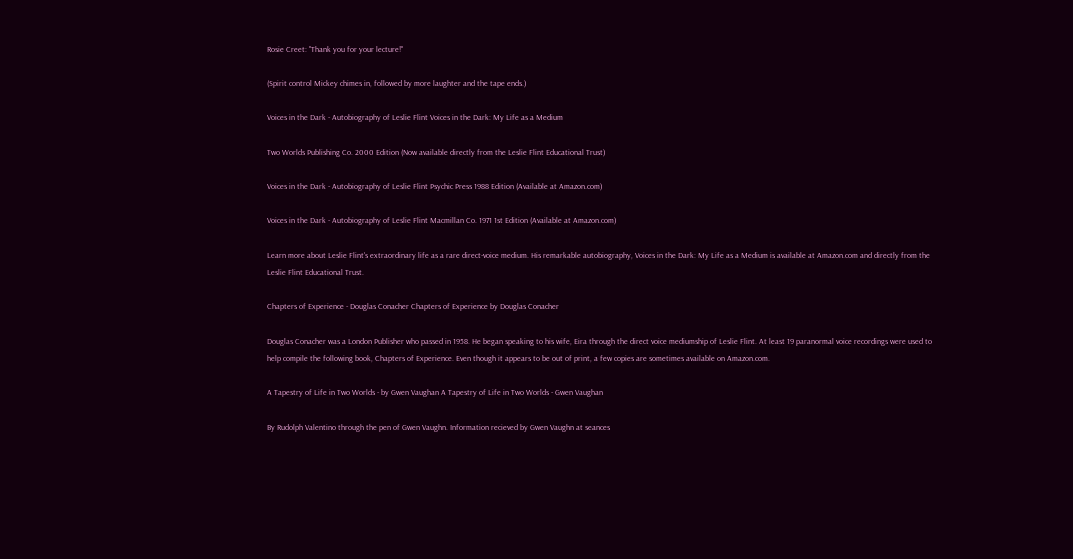Rosie Creet: "Thank you for your lecture!"

(Spirit control Mickey chimes in, followed by more laughter and the tape ends.)

Voices in the Dark - Autobiography of Leslie Flint Voices in the Dark: My Life as a Medium

Two Worlds Publishing Co. 2000 Edition (Now available directly from the Leslie Flint Educational Trust)

Voices in the Dark - Autobiography of Leslie Flint Psychic Press 1988 Edition (Available at Amazon.com)

Voices in the Dark - Autobiography of Leslie Flint Macmillan Co. 1971 1st Edition (Available at Amazon.com)

Learn more about Leslie Flint's extraordinary life as a rare direct-voice medium. His remarkable autobiography, Voices in the Dark: My Life as a Medium is available at Amazon.com and directly from the Leslie Flint Educational Trust.

Chapters of Experience - Douglas Conacher Chapters of Experience by Douglas Conacher

Douglas Conacher was a London Publisher who passed in 1958. He began speaking to his wife, Eira through the direct voice mediumship of Leslie Flint. At least 19 paranormal voice recordings were used to help compile the following book, Chapters of Experience. Even though it appears to be out of print, a few copies are sometimes available on Amazon.com.

A Tapestry of Life in Two Worlds - by Gwen Vaughan A Tapestry of Life in Two Worlds - Gwen Vaughan

By Rudolph Valentino through the pen of Gwen Vaughn. Information recieved by Gwen Vaughn at seances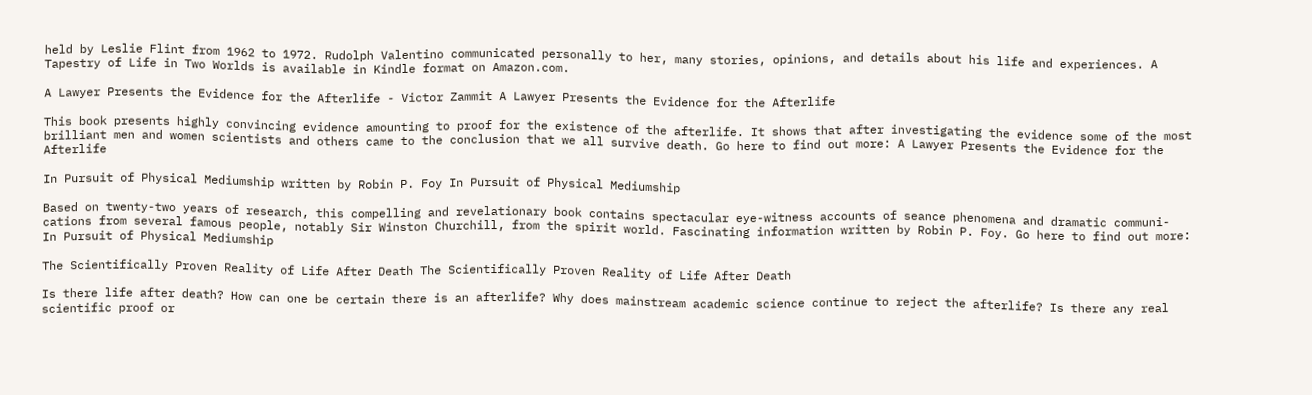held by Leslie Flint from 1962 to 1972. Rudolph Valentino communicated personally to her, many stories, opinions, and details about his life and experiences. A Tapestry of Life in Two Worlds is available in Kindle format on Amazon.com.

A Lawyer Presents the Evidence for the Afterlife - Victor Zammit A Lawyer Presents the Evidence for the Afterlife

This book presents highly convincing evidence amounting to proof for the existence of the afterlife. It shows that after investigating the evidence some of the most brilliant men and women scientists and others came to the conclusion that we all survive death. Go here to find out more: A Lawyer Presents the Evidence for the Afterlife

In Pursuit of Physical Mediumship written by Robin P. Foy In Pursuit of Physical Mediumship

Based on twenty-two years of research, this compelling and revelationary book contains spectacular eye-witness accounts of seance phenomena and dramatic communi- cations from several famous people, notably Sir Winston Churchill, from the spirit world. Fascinating information written by Robin P. Foy. Go here to find out more: In Pursuit of Physical Mediumship

The Scientifically Proven Reality of Life After Death The Scientifically Proven Reality of Life After Death

Is there life after death? How can one be certain there is an afterlife? Why does mainstream academic science continue to reject the afterlife? Is there any real scientific proof or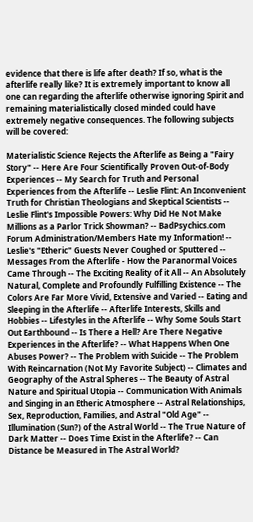evidence that there is life after death? If so, what is the afterlife really like? It is extremely important to know all one can regarding the afterlife otherwise ignoring Spirit and remaining materialistically closed minded could have extremely negative consequences. The following subjects will be covered:

Materialistic Science Rejects the Afterlife as Being a "Fairy Story" -- Here Are Four Scientifically Proven Out-of-Body Experiences -- My Search for Truth and Personal Experiences from the Afterlife -- Leslie Flint: An Inconvenient Truth for Christian Theologians and Skeptical Scientists -- Leslie Flint's Impossible Powers: Why Did He Not Make Millions as a Parlor Trick Showman? -- BadPsychics.com Forum Administration/Members Hate my Information! -- Leslie's "Etheric" Guests Never Coughed or Sputtered -- Messages From the Afterlife - How the Paranormal Voices Came Through -- The Exciting Reality of it All -- An Absolutely Natural, Complete and Profoundly Fulfilling Existence -- The Colors Are Far More Vivid, Extensive and Varied -- Eating and Sleeping in the Afterlife -- Afterlife Interests, Skills and Hobbies -- Lifestyles in the Afterlife -- Why Some Souls Start Out Earthbound -- Is There a Hell? Are There Negative Experiences in the Afterlife? -- What Happens When One Abuses Power? -- The Problem with Suicide -- The Problem With Reincarnation (Not My Favorite Subject) -- Climates and Geography of the Astral Spheres -- The Beauty of Astral Nature and Spiritual Utopia -- Communication With Animals and Singing in an Etheric Atmosphere -- Astral Relationships, Sex, Reproduction, Families, and Astral "Old Age" -- Illumination (Sun?) of the Astral World -- The True Nature of Dark Matter -- Does Time Exist in the Afterlife? -- Can Distance be Measured in The Astral World?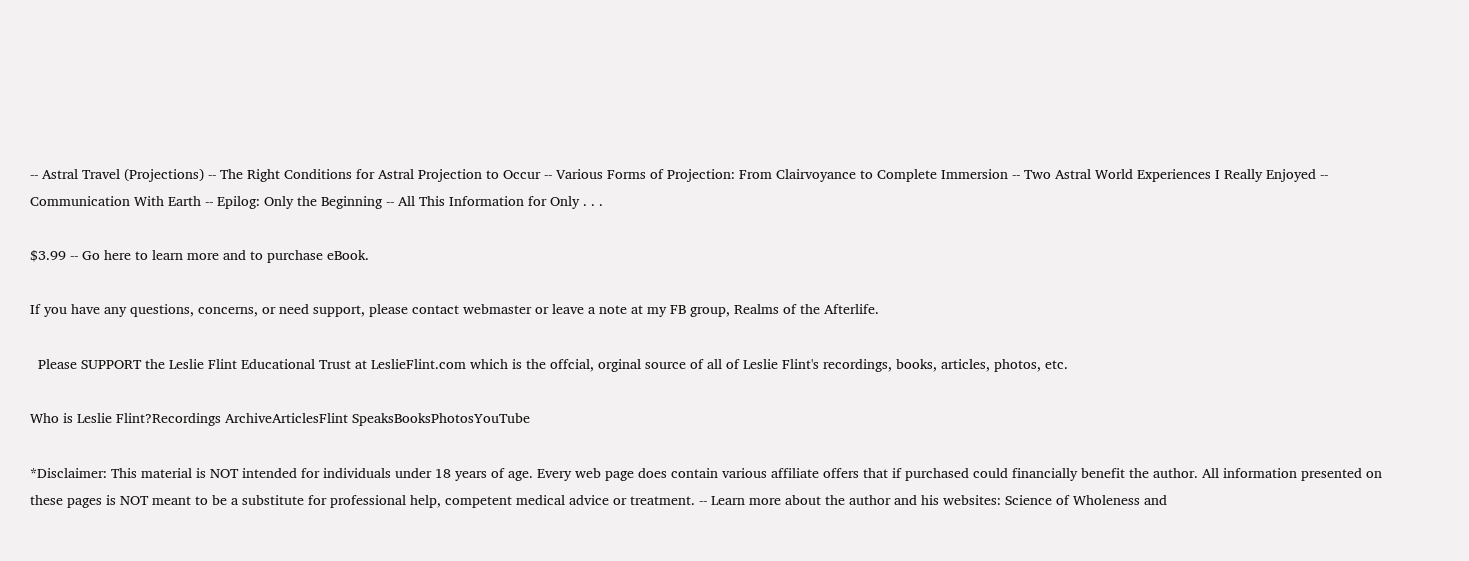-- Astral Travel (Projections) -- The Right Conditions for Astral Projection to Occur -- Various Forms of Projection: From Clairvoyance to Complete Immersion -- Two Astral World Experiences I Really Enjoyed -- Communication With Earth -- Epilog: Only the Beginning -- All This Information for Only . . .

$3.99 -- Go here to learn more and to purchase eBook.

If you have any questions, concerns, or need support, please contact webmaster or leave a note at my FB group, Realms of the Afterlife.

  Please SUPPORT the Leslie Flint Educational Trust at LeslieFlint.com which is the offcial, orginal source of all of Leslie Flint's recordings, books, articles, photos, etc.

Who is Leslie Flint?Recordings ArchiveArticlesFlint SpeaksBooksPhotosYouTube

*Disclaimer: This material is NOT intended for individuals under 18 years of age. Every web page does contain various affiliate offers that if purchased could financially benefit the author. All information presented on these pages is NOT meant to be a substitute for professional help, competent medical advice or treatment. -- Learn more about the author and his websites: Science of Wholeness and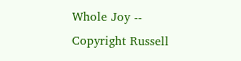Whole Joy -- Copyright Russell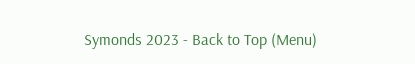Symonds 2023 - Back to Top (Menu)